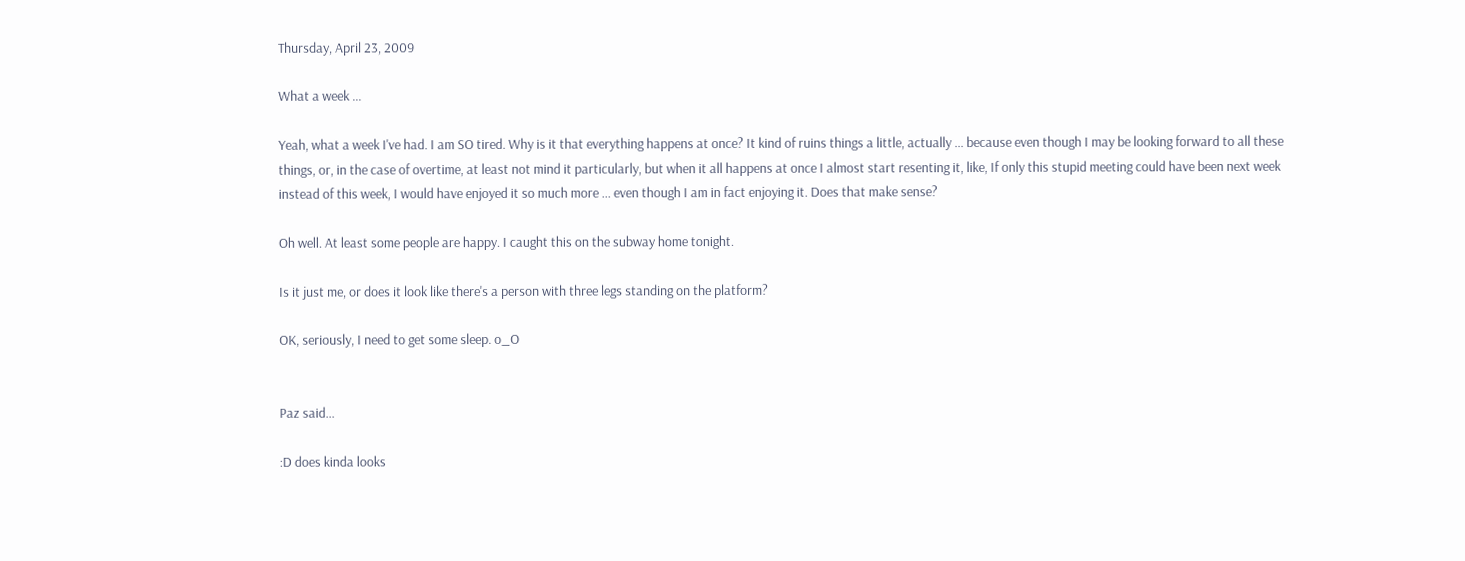Thursday, April 23, 2009

What a week ...

Yeah, what a week I've had. I am SO tired. Why is it that everything happens at once? It kind of ruins things a little, actually ... because even though I may be looking forward to all these things, or, in the case of overtime, at least not mind it particularly, but when it all happens at once I almost start resenting it, like, If only this stupid meeting could have been next week instead of this week, I would have enjoyed it so much more ... even though I am in fact enjoying it. Does that make sense?

Oh well. At least some people are happy. I caught this on the subway home tonight.

Is it just me, or does it look like there's a person with three legs standing on the platform?

OK, seriously, I need to get some sleep. o_O


Paz said...

:D does kinda looks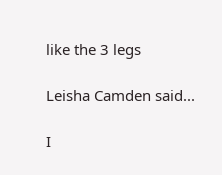like the 3 legs

Leisha Camden said...

I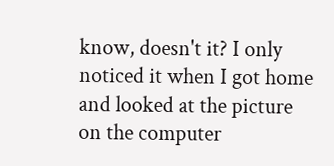know, doesn't it? I only noticed it when I got home and looked at the picture on the computer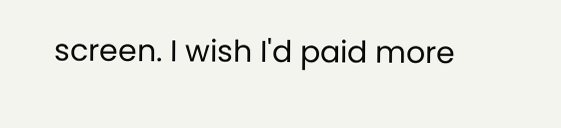screen. I wish I'd paid more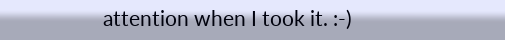attention when I took it. :-)